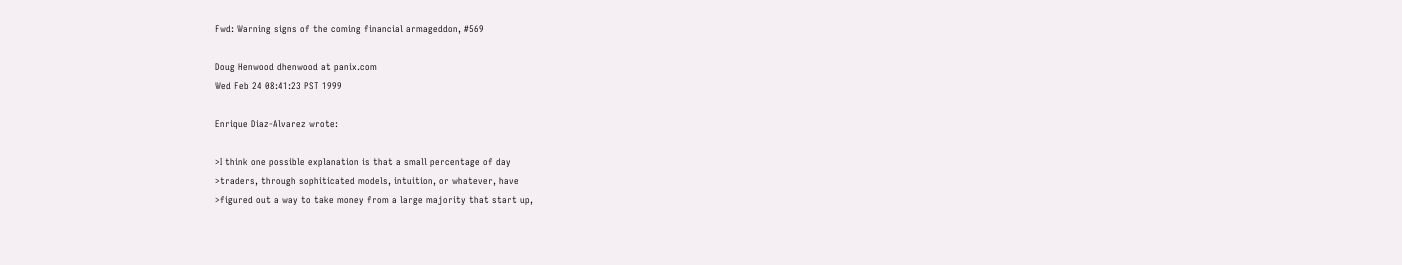Fwd: Warning signs of the coming financial armageddon, #569

Doug Henwood dhenwood at panix.com
Wed Feb 24 08:41:23 PST 1999

Enrique Diaz-Alvarez wrote:

>I think one possible explanation is that a small percentage of day
>traders, through sophiticated models, intuition, or whatever, have
>figured out a way to take money from a large majority that start up,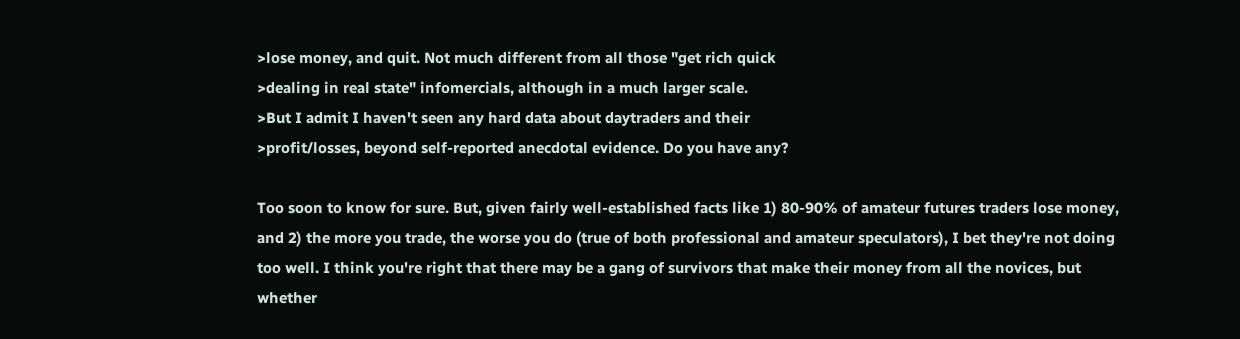>lose money, and quit. Not much different from all those "get rich quick
>dealing in real state" infomercials, although in a much larger scale.
>But I admit I haven't seen any hard data about daytraders and their
>profit/losses, beyond self-reported anecdotal evidence. Do you have any?

Too soon to know for sure. But, given fairly well-established facts like 1) 80-90% of amateur futures traders lose money, and 2) the more you trade, the worse you do (true of both professional and amateur speculators), I bet they're not doing too well. I think you're right that there may be a gang of survivors that make their money from all the novices, but whether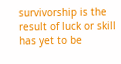survivorship is the result of luck or skill has yet to be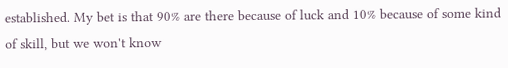established. My bet is that 90% are there because of luck and 10% because of some kind of skill, but we won't know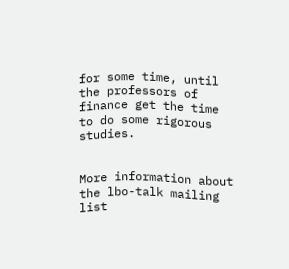for some time, until the professors of finance get the time to do some rigorous studies.


More information about the lbo-talk mailing list